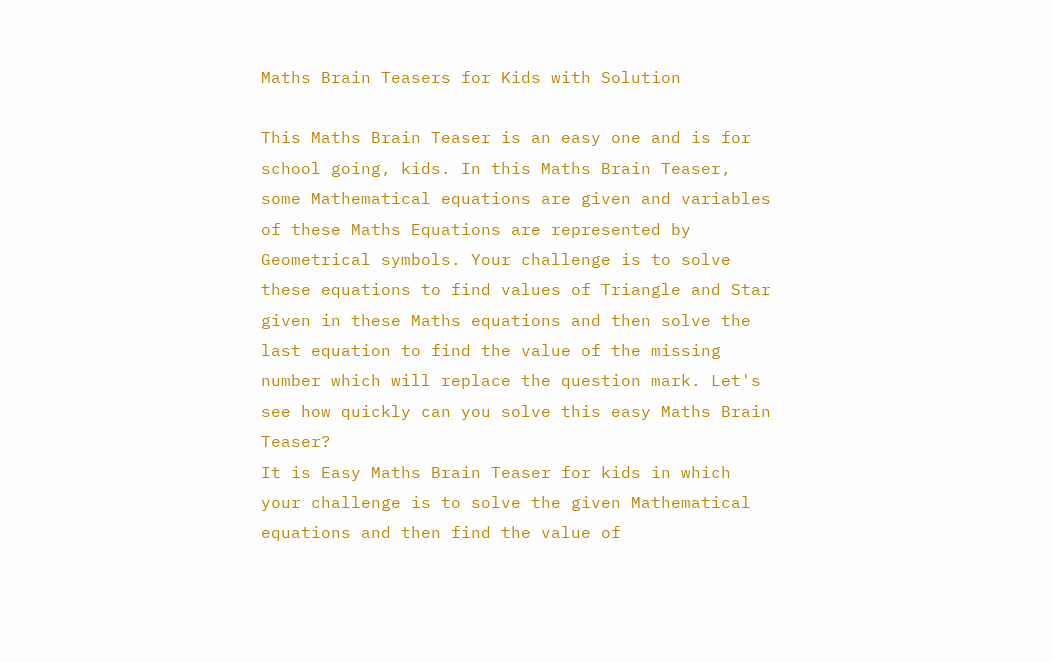Maths Brain Teasers for Kids with Solution

This Maths Brain Teaser is an easy one and is for school going, kids. In this Maths Brain Teaser, some Mathematical equations are given and variables of these Maths Equations are represented by Geometrical symbols. Your challenge is to solve these equations to find values of Triangle and Star given in these Maths equations and then solve the last equation to find the value of the missing number which will replace the question mark. Let's see how quickly can you solve this easy Maths Brain Teaser?
It is Easy Maths Brain Teaser for kids in which your challenge is to solve the given Mathematical equations and then find the value of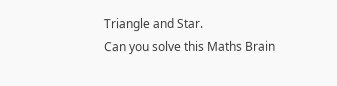Triangle and Star.
Can you solve this Maths Brain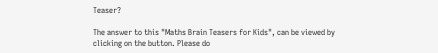Teaser?

The answer to this "Maths Brain Teasers for Kids", can be viewed by clicking on the button. Please do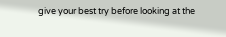give your best try before looking at the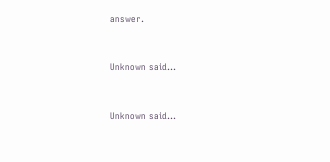answer.


Unknown said...


Unknown said...